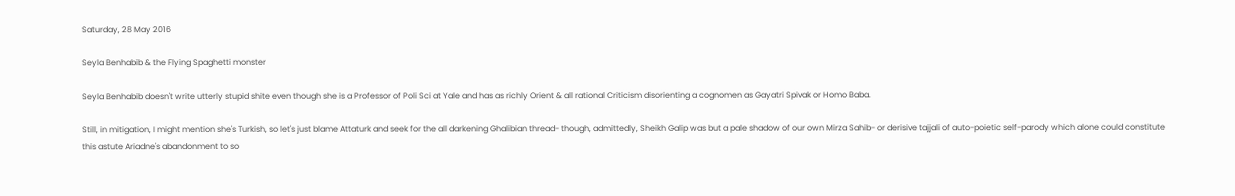Saturday, 28 May 2016

Seyla Benhabib & the Flying Spaghetti monster

Seyla Benhabib doesn't write utterly stupid shite even though she is a Professor of Poli Sci at Yale and has as richly Orient & all rational Criticism disorienting a cognomen as Gayatri Spivak or Homo Baba.

Still, in mitigation, I might mention she's Turkish, so let's just blame Attaturk and seek for the all darkening Ghalibian thread- though, admittedly, Sheikh Galip was but a pale shadow of our own Mirza Sahib- or derisive tajjali of auto-poietic self-parody which alone could constitute this astute Ariadne's abandonment to so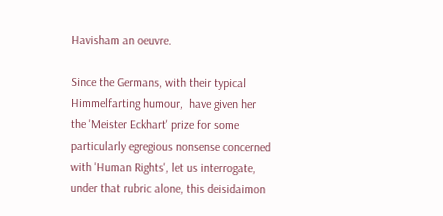Havisham an oeuvre.

Since the Germans, with their typical Himmelfarting humour,  have given her the 'Meister Eckhart' prize for some particularly egregious nonsense concerned with 'Human Rights', let us interrogate, under that rubric alone, this deisidaimon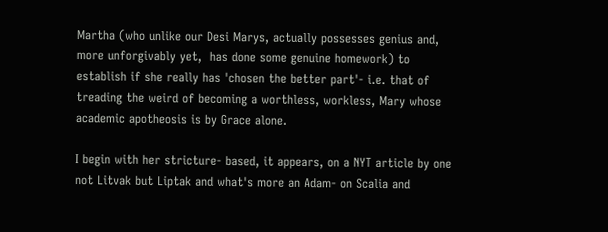Martha (who unlike our Desi Marys, actually possesses genius and, more unforgivably yet,  has done some genuine homework) to establish if she really has 'chosen the better part'- i.e. that of treading the weird of becoming a worthless, workless, Mary whose academic apotheosis is by Grace alone.

I begin with her stricture- based, it appears, on a NYT article by one not Litvak but Liptak and what's more an Adam- on Scalia and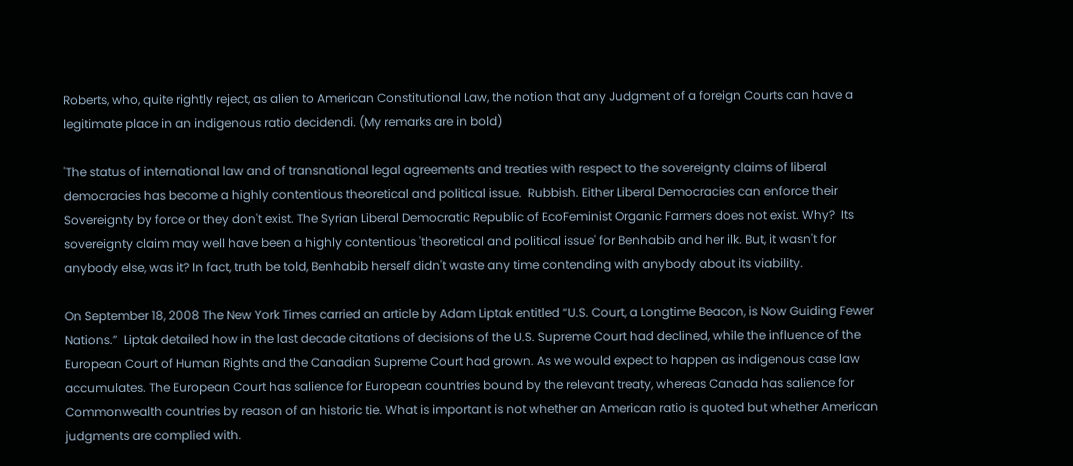Roberts, who, quite rightly reject, as alien to American Constitutional Law, the notion that any Judgment of a foreign Courts can have a legitimate place in an indigenous ratio decidendi. (My remarks are in bold)

'The status of international law and of transnational legal agreements and treaties with respect to the sovereignty claims of liberal democracies has become a highly contentious theoretical and political issue.  Rubbish. Either Liberal Democracies can enforce their Sovereignty by force or they don't exist. The Syrian Liberal Democratic Republic of EcoFeminist Organic Farmers does not exist. Why?  Its sovereignty claim may well have been a highly contentious 'theoretical and political issue' for Benhabib and her ilk. But, it wasn't for anybody else, was it? In fact, truth be told, Benhabib herself didn't waste any time contending with anybody about its viability.

On September 18, 2008 The New York Times carried an article by Adam Liptak entitled “U.S. Court, a Longtime Beacon, is Now Guiding Fewer Nations.”  Liptak detailed how in the last decade citations of decisions of the U.S. Supreme Court had declined, while the influence of the European Court of Human Rights and the Canadian Supreme Court had grown. As we would expect to happen as indigenous case law accumulates. The European Court has salience for European countries bound by the relevant treaty, whereas Canada has salience for Commonwealth countries by reason of an historic tie. What is important is not whether an American ratio is quoted but whether American judgments are complied with.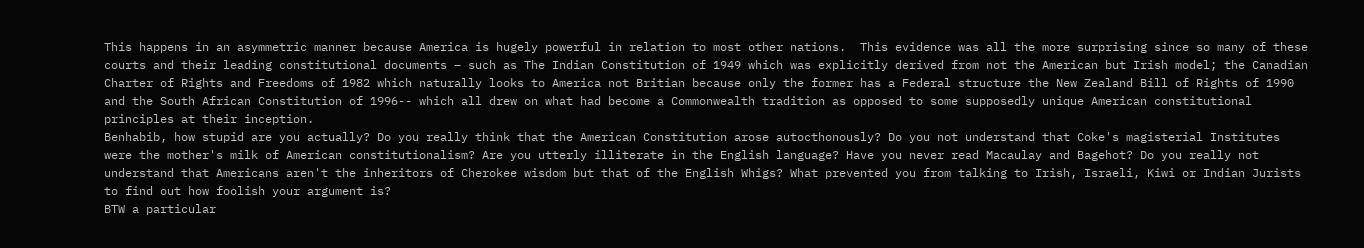This happens in an asymmetric manner because America is hugely powerful in relation to most other nations.  This evidence was all the more surprising since so many of these courts and their leading constitutional documents – such as The Indian Constitution of 1949 which was explicitly derived from not the American but Irish model; the Canadian Charter of Rights and Freedoms of 1982 which naturally looks to America not Britian because only the former has a Federal structure the New Zealand Bill of Rights of 1990 and the South African Constitution of 1996-- which all drew on what had become a Commonwealth tradition as opposed to some supposedly unique American constitutional principles at their inception.
Benhabib, how stupid are you actually? Do you really think that the American Constitution arose autocthonously? Do you not understand that Coke's magisterial Institutes were the mother's milk of American constitutionalism? Are you utterly illiterate in the English language? Have you never read Macaulay and Bagehot? Do you really not understand that Americans aren't the inheritors of Cherokee wisdom but that of the English Whigs? What prevented you from talking to Irish, Israeli, Kiwi or Indian Jurists to find out how foolish your argument is?
BTW a particular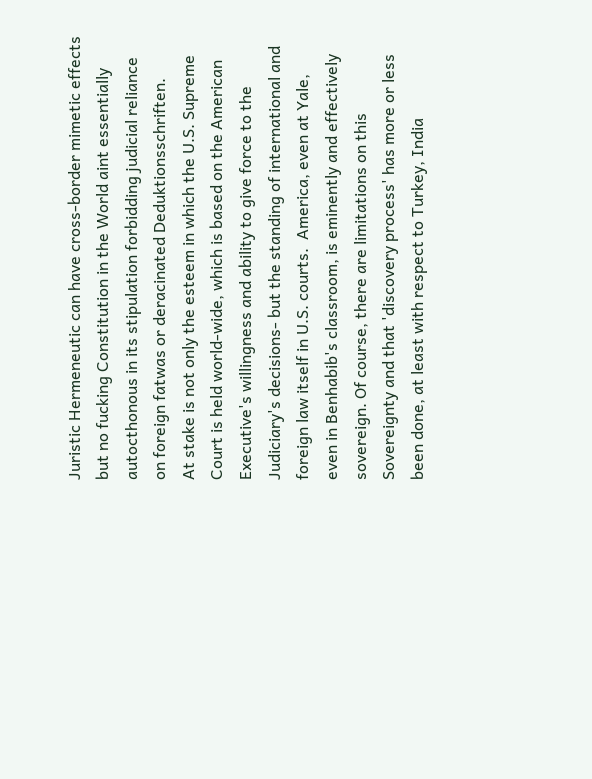Juristic Hermeneutic can have cross-border mimetic effects but no fucking Constitution in the World aint essentially autocthonous in its stipulation forbidding judicial reliance on foreign fatwas or deracinated Deduktionsschriften.
At stake is not only the esteem in which the U.S. Supreme Court is held world-wide, which is based on the American Executive's willingness and ability to give force to the Judiciary's decisions- but the standing of international and foreign law itself in U.S. courts.  America, even at Yale, even in Benhabib's classroom, is eminently and effectively sovereign. Of course, there are limitations on this Sovereignty and that 'discovery process' has more or less been done, at least with respect to Turkey, India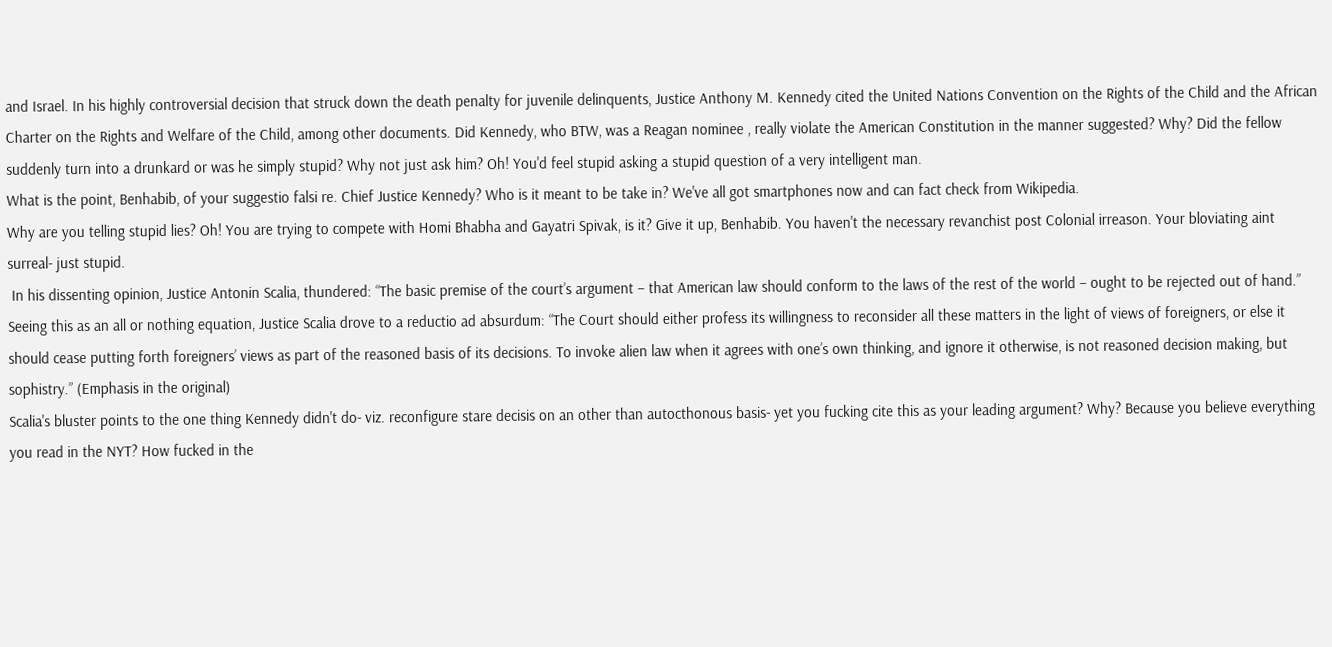and Israel. In his highly controversial decision that struck down the death penalty for juvenile delinquents, Justice Anthony M. Kennedy cited the United Nations Convention on the Rights of the Child and the African Charter on the Rights and Welfare of the Child, among other documents. Did Kennedy, who BTW, was a Reagan nominee , really violate the American Constitution in the manner suggested? Why? Did the fellow suddenly turn into a drunkard or was he simply stupid? Why not just ask him? Oh! You'd feel stupid asking a stupid question of a very intelligent man.
What is the point, Benhabib, of your suggestio falsi re. Chief Justice Kennedy? Who is it meant to be take in? We've all got smartphones now and can fact check from Wikipedia.
Why are you telling stupid lies? Oh! You are trying to compete with Homi Bhabha and Gayatri Spivak, is it? Give it up, Benhabib. You haven't the necessary revanchist post Colonial irreason. Your bloviating aint surreal- just stupid.
 In his dissenting opinion, Justice Antonin Scalia, thundered: “The basic premise of the court’s argument – that American law should conform to the laws of the rest of the world – ought to be rejected out of hand.”  Seeing this as an all or nothing equation, Justice Scalia drove to a reductio ad absurdum: “The Court should either profess its willingness to reconsider all these matters in the light of views of foreigners, or else it should cease putting forth foreigners’ views as part of the reasoned basis of its decisions. To invoke alien law when it agrees with one’s own thinking, and ignore it otherwise, is not reasoned decision making, but sophistry.” (Emphasis in the original)
Scalia's bluster points to the one thing Kennedy didn't do- viz. reconfigure stare decisis on an other than autocthonous basis- yet you fucking cite this as your leading argument? Why? Because you believe everything you read in the NYT? How fucked in the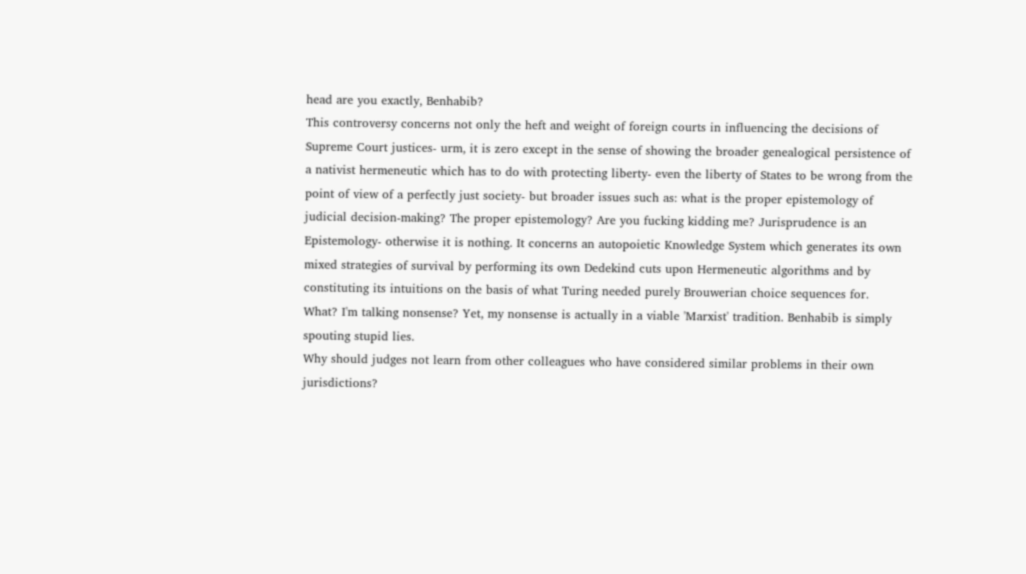head are you exactly, Benhabib?
This controversy concerns not only the heft and weight of foreign courts in influencing the decisions of Supreme Court justices- urm, it is zero except in the sense of showing the broader genealogical persistence of a nativist hermeneutic which has to do with protecting liberty- even the liberty of States to be wrong from the point of view of a perfectly just society- but broader issues such as: what is the proper epistemology of judicial decision-making? The proper epistemology? Are you fucking kidding me? Jurisprudence is an Epistemology- otherwise it is nothing. It concerns an autopoietic Knowledge System which generates its own mixed strategies of survival by performing its own Dedekind cuts upon Hermeneutic algorithms and by  constituting its intuitions on the basis of what Turing needed purely Brouwerian choice sequences for.
What? I'm talking nonsense? Yet, my nonsense is actually in a viable 'Marxist' tradition. Benhabib is simply spouting stupid lies.
Why should judges not learn from other colleagues who have considered similar problems in their own jurisdictions?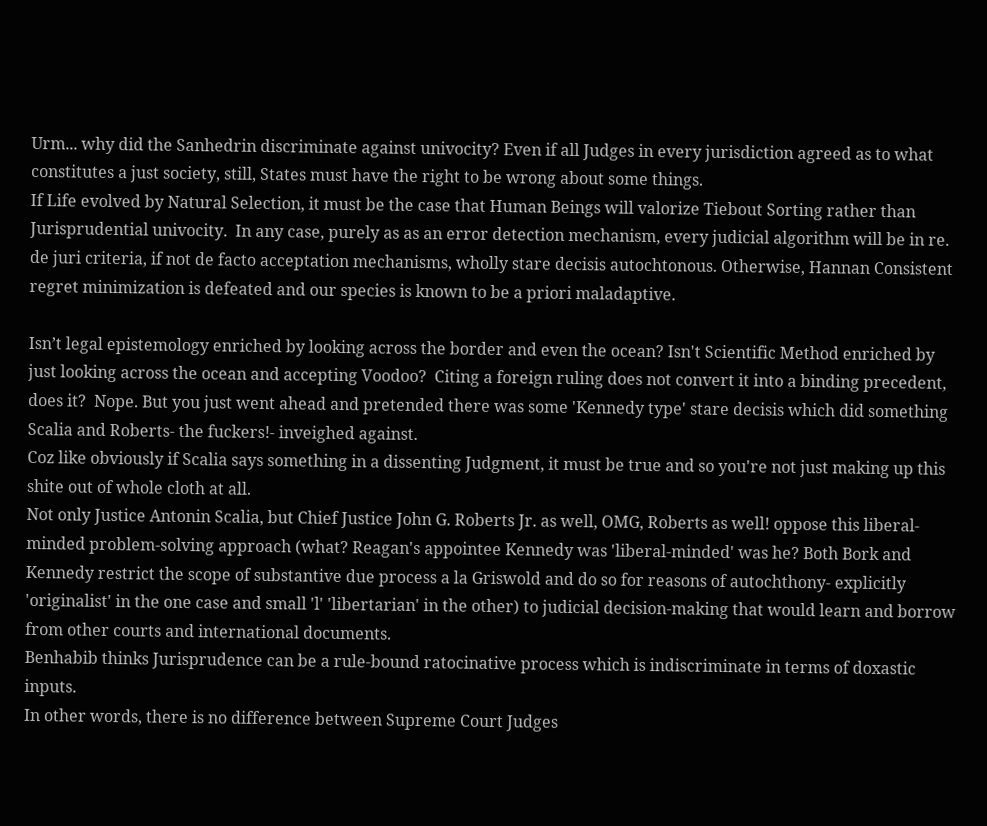Urm... why did the Sanhedrin discriminate against univocity? Even if all Judges in every jurisdiction agreed as to what constitutes a just society, still, States must have the right to be wrong about some things.
If Life evolved by Natural Selection, it must be the case that Human Beings will valorize Tiebout Sorting rather than Jurisprudential univocity.  In any case, purely as as an error detection mechanism, every judicial algorithm will be in re. de juri criteria, if not de facto acceptation mechanisms, wholly stare decisis autochtonous. Otherwise, Hannan Consistent regret minimization is defeated and our species is known to be a priori maladaptive.

Isn’t legal epistemology enriched by looking across the border and even the ocean? Isn't Scientific Method enriched by just looking across the ocean and accepting Voodoo?  Citing a foreign ruling does not convert it into a binding precedent, does it?  Nope. But you just went ahead and pretended there was some 'Kennedy type' stare decisis which did something Scalia and Roberts- the fuckers!- inveighed against.
Coz like obviously if Scalia says something in a dissenting Judgment, it must be true and so you're not just making up this shite out of whole cloth at all.
Not only Justice Antonin Scalia, but Chief Justice John G. Roberts Jr. as well, OMG, Roberts as well! oppose this liberal-minded problem-solving approach (what? Reagan's appointee Kennedy was 'liberal-minded' was he? Both Bork and Kennedy restrict the scope of substantive due process a la Griswold and do so for reasons of autochthony- explicitly 'originalist' in the one case and small 'l' 'libertarian' in the other) to judicial decision-making that would learn and borrow from other courts and international documents.
Benhabib thinks Jurisprudence can be a rule-bound ratocinative process which is indiscriminate in terms of doxastic inputs.
In other words, there is no difference between Supreme Court Judges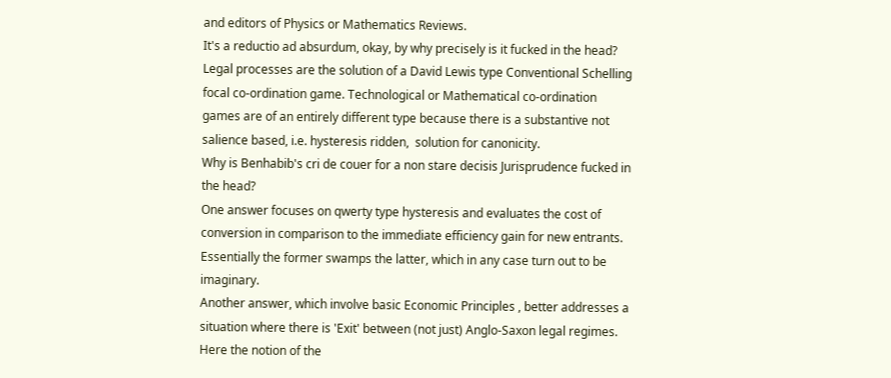and editors of Physics or Mathematics Reviews.
It's a reductio ad absurdum, okay, by why precisely is it fucked in the head?
Legal processes are the solution of a David Lewis type Conventional Schelling focal co-ordination game. Technological or Mathematical co-ordination games are of an entirely different type because there is a substantive not salience based, i.e. hysteresis ridden,  solution for canonicity.
Why is Benhabib's cri de couer for a non stare decisis Jurisprudence fucked in the head?
One answer focuses on qwerty type hysteresis and evaluates the cost of conversion in comparison to the immediate efficiency gain for new entrants. Essentially the former swamps the latter, which in any case turn out to be imaginary.
Another answer, which involve basic Economic Principles , better addresses a situation where there is 'Exit' between (not just) Anglo-Saxon legal regimes. Here the notion of the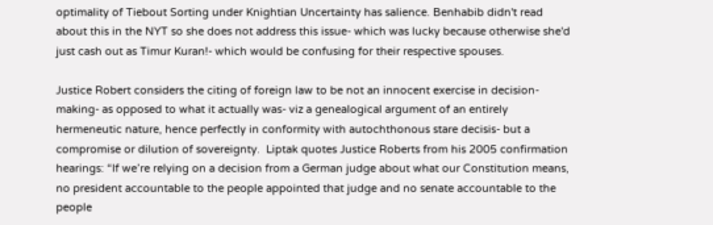optimality of Tiebout Sorting under Knightian Uncertainty has salience. Benhabib didn't read about this in the NYT so she does not address this issue- which was lucky because otherwise she'd just cash out as Timur Kuran!- which would be confusing for their respective spouses.

Justice Robert considers the citing of foreign law to be not an innocent exercise in decision-making- as opposed to what it actually was- viz a genealogical argument of an entirely hermeneutic nature, hence perfectly in conformity with autochthonous stare decisis- but a compromise or dilution of sovereignty.  Liptak quotes Justice Roberts from his 2005 confirmation hearings: “If we’re relying on a decision from a German judge about what our Constitution means, no president accountable to the people appointed that judge and no senate accountable to the people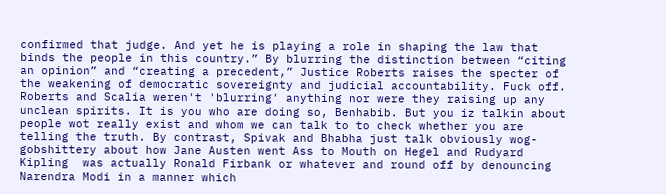confirmed that judge. And yet he is playing a role in shaping the law that binds the people in this country.” By blurring the distinction between “citing an opinion” and “creating a precedent,” Justice Roberts raises the specter of the weakening of democratic sovereignty and judicial accountability. Fuck off. Roberts and Scalia weren't 'blurring' anything nor were they raising up any unclean spirits. It is you who are doing so, Benhabib. But you iz talkin about people wot really exist and whom we can talk to to check whether you are telling the truth. By contrast, Spivak and Bhabha just talk obviously wog-gobshittery about how Jane Austen went Ass to Mouth on Hegel and Rudyard Kipling  was actually Ronald Firbank or whatever and round off by denouncing Narendra Modi in a manner which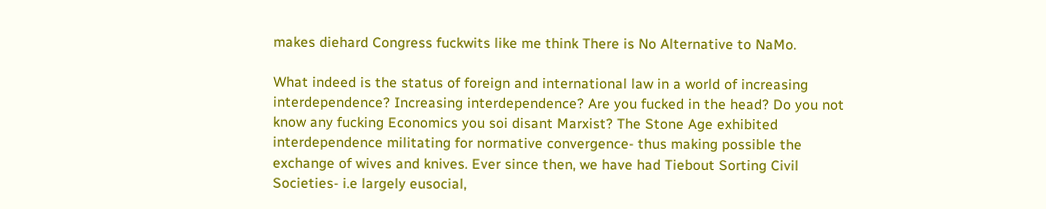makes diehard Congress fuckwits like me think There is No Alternative to NaMo.

What indeed is the status of foreign and international law in a world of increasing interdependence? Increasing interdependence? Are you fucked in the head? Do you not know any fucking Economics you soi disant Marxist? The Stone Age exhibited interdependence militating for normative convergence- thus making possible the exchange of wives and knives. Ever since then, we have had Tiebout Sorting Civil Societies- i.e largely eusocial,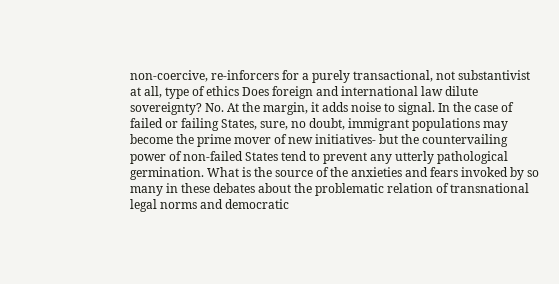non-coercive, re-inforcers for a purely transactional, not substantivist at all, type of ethics Does foreign and international law dilute sovereignty? No. At the margin, it adds noise to signal. In the case of failed or failing States, sure, no doubt, immigrant populations may become the prime mover of new initiatives- but the countervailing power of non-failed States tend to prevent any utterly pathological germination. What is the source of the anxieties and fears invoked by so many in these debates about the problematic relation of transnational legal norms and democratic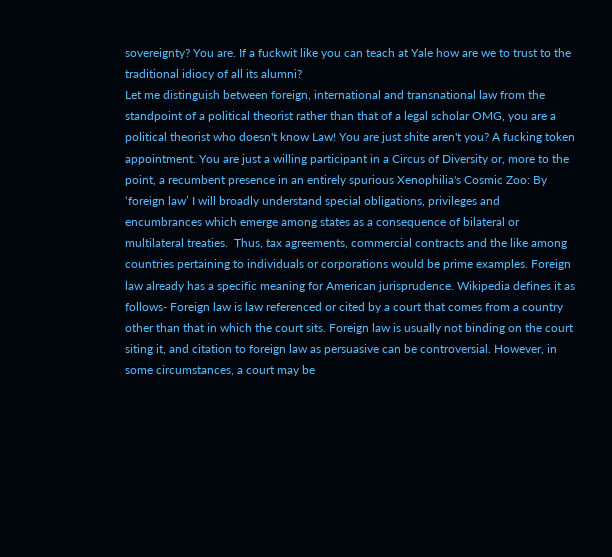sovereignty? You are. If a fuckwit like you can teach at Yale how are we to trust to the traditional idiocy of all its alumni?
Let me distinguish between foreign, international and transnational law from the standpoint of a political theorist rather than that of a legal scholar OMG, you are a political theorist who doesn't know Law! You are just shite aren't you? A fucking token appointment. You are just a willing participant in a Circus of Diversity or, more to the point, a recumbent presence in an entirely spurious Xenophilia's Cosmic Zoo: By ‘foreign law’ I will broadly understand special obligations, privileges and encumbrances which emerge among states as a consequence of bilateral or multilateral treaties.  Thus, tax agreements, commercial contracts and the like among countries pertaining to individuals or corporations would be prime examples. Foreign law already has a specific meaning for American jurisprudence. Wikipedia defines it as follows- Foreign law is law referenced or cited by a court that comes from a country other than that in which the court sits. Foreign law is usually not binding on the court siting it, and citation to foreign law as persuasive can be controversial. However, in some circumstances, a court may be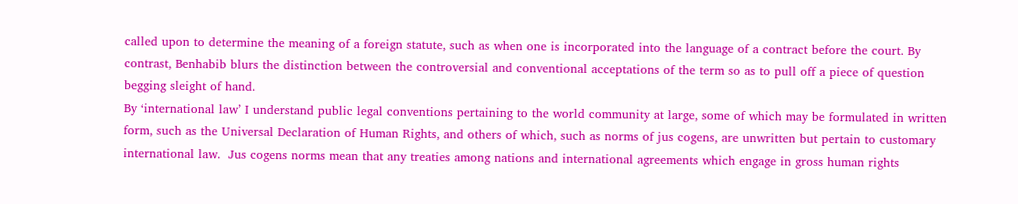called upon to determine the meaning of a foreign statute, such as when one is incorporated into the language of a contract before the court. By contrast, Benhabib blurs the distinction between the controversial and conventional acceptations of the term so as to pull off a piece of question begging sleight of hand.
By ‘international law’ I understand public legal conventions pertaining to the world community at large, some of which may be formulated in written form, such as the Universal Declaration of Human Rights, and others of which, such as norms of jus cogens, are unwritten but pertain to customary international law.  Jus cogens norms mean that any treaties among nations and international agreements which engage in gross human rights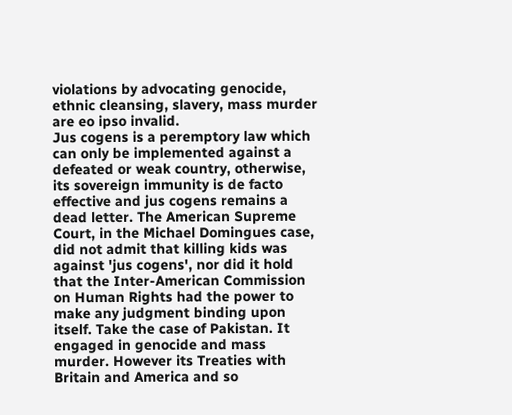violations by advocating genocide, ethnic cleansing, slavery, mass murder are eo ipso invalid.
Jus cogens is a peremptory law which can only be implemented against a defeated or weak country, otherwise, its sovereign immunity is de facto effective and jus cogens remains a dead letter. The American Supreme Court, in the Michael Domingues case, did not admit that killing kids was against 'jus cogens', nor did it hold that the Inter-American Commission on Human Rights had the power to make any judgment binding upon itself. Take the case of Pakistan. It engaged in genocide and mass murder. However its Treaties with Britain and America and so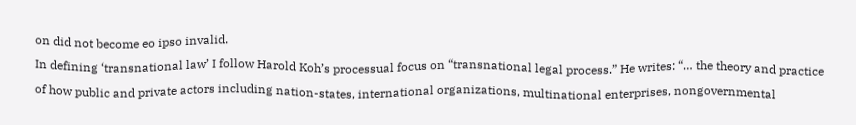on did not become eo ipso invalid.
In defining ‘transnational law’ I follow Harold Koh’s processual focus on “transnational legal process.” He writes: “… the theory and practice of how public and private actors including nation-states, international organizations, multinational enterprises, nongovernmental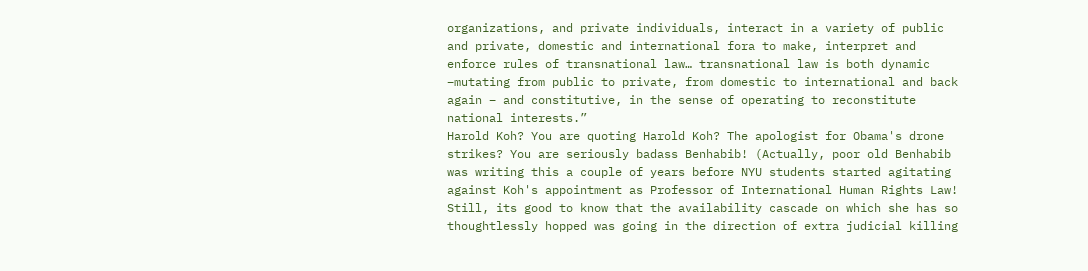organizations, and private individuals, interact in a variety of public and private, domestic and international fora to make, interpret and enforce rules of transnational law… transnational law is both dynamic –mutating from public to private, from domestic to international and back again – and constitutive, in the sense of operating to reconstitute national interests.”
Harold Koh? You are quoting Harold Koh? The apologist for Obama's drone strikes? You are seriously badass Benhabib! (Actually, poor old Benhabib was writing this a couple of years before NYU students started agitating against Koh's appointment as Professor of International Human Rights Law! Still, its good to know that the availability cascade on which she has so thoughtlessly hopped was going in the direction of extra judicial killing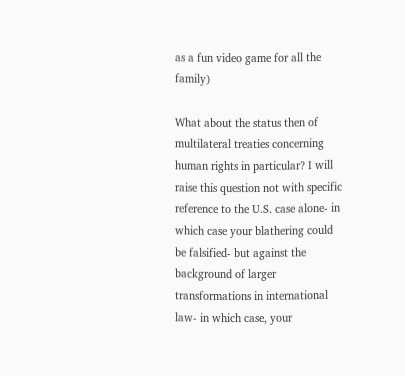as a fun video game for all the family)

What about the status then of multilateral treaties concerning human rights in particular? I will raise this question not with specific reference to the U.S. case alone- in which case your blathering could be falsified- but against the background of larger transformations in international law- in which case, your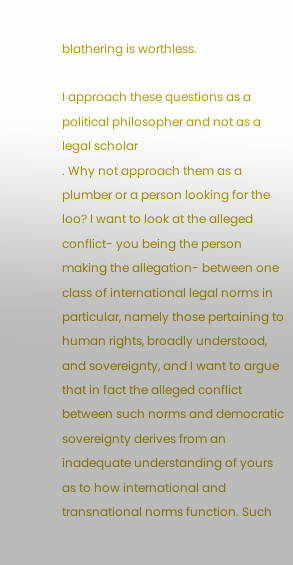blathering is worthless.

I approach these questions as a political philosopher and not as a legal scholar
. Why not approach them as a plumber or a person looking for the loo? I want to look at the alleged conflict- you being the person making the allegation- between one class of international legal norms in particular, namely those pertaining to human rights, broadly understood, and sovereignty, and I want to argue that in fact the alleged conflict between such norms and democratic sovereignty derives from an inadequate understanding of yours as to how international and transnational norms function. Such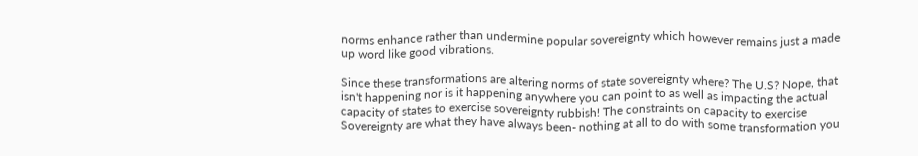norms enhance rather than undermine popular sovereignty which however remains just a made up word like good vibrations.

Since these transformations are altering norms of state sovereignty where? The U.S? Nope, that isn't happening nor is it happening anywhere you can point to as well as impacting the actual capacity of states to exercise sovereignty rubbish! The constraints on capacity to exercise Sovereignty are what they have always been- nothing at all to do with some transformation you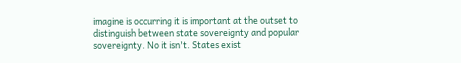imagine is occurring it is important at the outset to distinguish between state sovereignty and popular sovereignty. No it isn't. States exist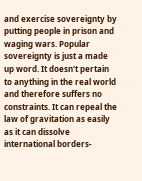and exercise sovereignty by putting people in prison and waging wars. Popular sovereignty is just a made up word. It doesn't pertain to anything in the real world and therefore suffers no constraints. It can repeal the law of gravitation as easily as it can dissolve international borders-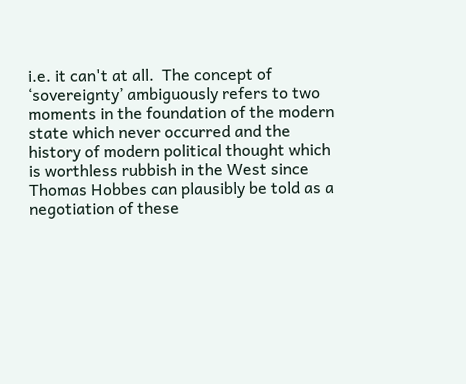i.e. it can't at all.  The concept of ‘sovereignty’ ambiguously refers to two moments in the foundation of the modern state which never occurred and the history of modern political thought which is worthless rubbish in the West since Thomas Hobbes can plausibly be told as a negotiation of these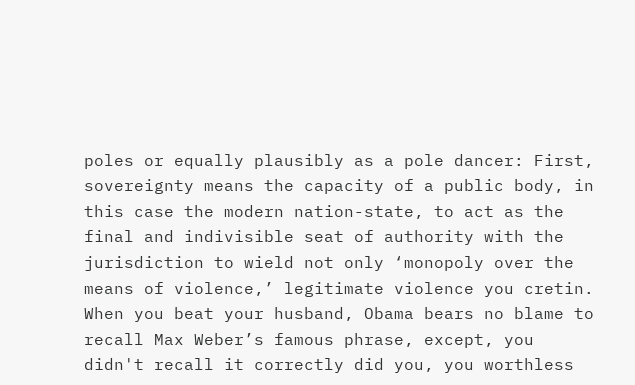poles or equally plausibly as a pole dancer: First, sovereignty means the capacity of a public body, in this case the modern nation-state, to act as the final and indivisible seat of authority with the jurisdiction to wield not only ‘monopoly over the means of violence,’ legitimate violence you cretin. When you beat your husband, Obama bears no blame to recall Max Weber’s famous phrase, except, you didn't recall it correctly did you, you worthless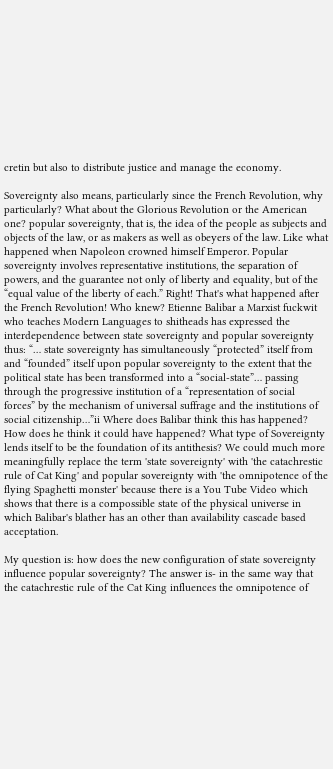cretin but also to distribute justice and manage the economy.

Sovereignty also means, particularly since the French Revolution, why particularly? What about the Glorious Revolution or the American one? popular sovereignty, that is, the idea of the people as subjects and objects of the law, or as makers as well as obeyers of the law. Like what happened when Napoleon crowned himself Emperor. Popular sovereignty involves representative institutions, the separation of powers, and the guarantee not only of liberty and equality, but of the “equal value of the liberty of each.” Right! That's what happened after the French Revolution! Who knew? Etienne Balibar a Marxist fuckwit who teaches Modern Languages to shitheads has expressed the interdependence between state sovereignty and popular sovereignty thus: “… state sovereignty has simultaneously “protected” itself from and “founded” itself upon popular sovereignty to the extent that the political state has been transformed into a “social-state”… passing through the progressive institution of a “representation of social forces” by the mechanism of universal suffrage and the institutions of social citizenship…”ii Where does Balibar think this has happened? How does he think it could have happened? What type of Sovereignty lends itself to be the foundation of its antithesis? We could much more meaningfully replace the term 'state sovereignty' with 'the catachrestic rule of Cat King' and popular sovereignty with 'the omnipotence of the flying Spaghetti monster' because there is a You Tube Video which shows that there is a compossible state of the physical universe in which Balibar's blather has an other than availability cascade based acceptation.

My question is: how does the new configuration of state sovereignty influence popular sovereignty? The answer is- in the same way that the catachrestic rule of the Cat King influences the omnipotence of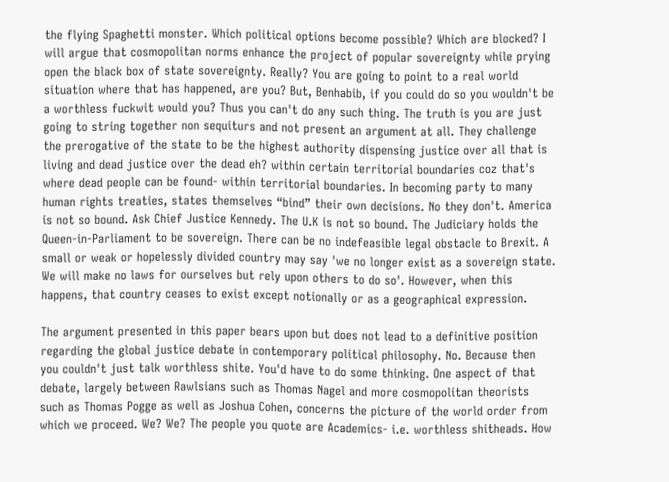the flying Spaghetti monster. Which political options become possible? Which are blocked? I will argue that cosmopolitan norms enhance the project of popular sovereignty while prying open the black box of state sovereignty. Really? You are going to point to a real world situation where that has happened, are you? But, Benhabib, if you could do so you wouldn't be a worthless fuckwit would you? Thus you can't do any such thing. The truth is you are just going to string together non sequiturs and not present an argument at all. They challenge the prerogative of the state to be the highest authority dispensing justice over all that is living and dead justice over the dead eh? within certain territorial boundaries coz that's where dead people can be found- within territorial boundaries. In becoming party to many human rights treaties, states themselves “bind” their own decisions. No they don't. America is not so bound. Ask Chief Justice Kennedy. The U.K is not so bound. The Judiciary holds the Queen-in-Parliament to be sovereign. There can be no indefeasible legal obstacle to Brexit. A small or weak or hopelessly divided country may say 'we no longer exist as a sovereign state. We will make no laws for ourselves but rely upon others to do so'. However, when this happens, that country ceases to exist except notionally or as a geographical expression.

The argument presented in this paper bears upon but does not lead to a definitive position regarding the global justice debate in contemporary political philosophy. No. Because then you couldn't just talk worthless shite. You'd have to do some thinking. One aspect of that debate, largely between Rawlsians such as Thomas Nagel and more cosmopolitan theorists such as Thomas Pogge as well as Joshua Cohen, concerns the picture of the world order from which we proceed. We? We? The people you quote are Academics- i.e. worthless shitheads. How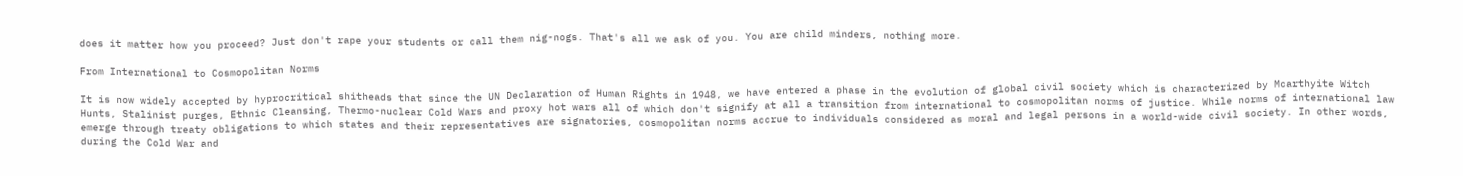does it matter how you proceed? Just don't rape your students or call them nig-nogs. That's all we ask of you. You are child minders, nothing more.

From International to Cosmopolitan Norms

It is now widely accepted by hyprocritical shitheads that since the UN Declaration of Human Rights in 1948, we have entered a phase in the evolution of global civil society which is characterized by Mcarthyite Witch Hunts, Stalinist purges, Ethnic Cleansing, Thermo-nuclear Cold Wars and proxy hot wars all of which don't signify at all a transition from international to cosmopolitan norms of justice. While norms of international law emerge through treaty obligations to which states and their representatives are signatories, cosmopolitan norms accrue to individuals considered as moral and legal persons in a world-wide civil society. In other words, during the Cold War and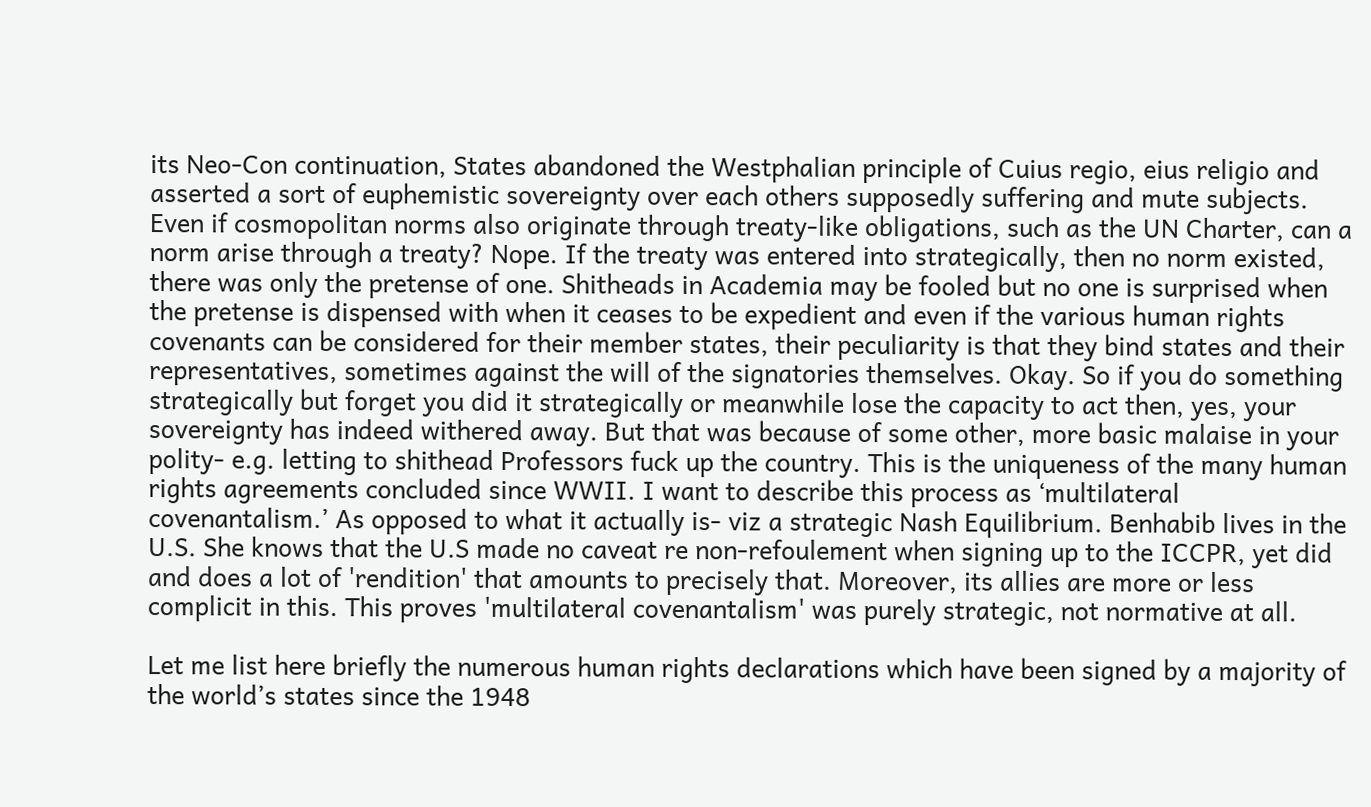its Neo-Con continuation, States abandoned the Westphalian principle of Cuius regio, eius religio and asserted a sort of euphemistic sovereignty over each others supposedly suffering and mute subjects.  Even if cosmopolitan norms also originate through treaty-like obligations, such as the UN Charter, can a norm arise through a treaty? Nope. If the treaty was entered into strategically, then no norm existed, there was only the pretense of one. Shitheads in Academia may be fooled but no one is surprised when the pretense is dispensed with when it ceases to be expedient and even if the various human rights covenants can be considered for their member states, their peculiarity is that they bind states and their representatives, sometimes against the will of the signatories themselves. Okay. So if you do something strategically but forget you did it strategically or meanwhile lose the capacity to act then, yes, your sovereignty has indeed withered away. But that was because of some other, more basic malaise in your polity- e.g. letting to shithead Professors fuck up the country. This is the uniqueness of the many human rights agreements concluded since WWII. I want to describe this process as ‘multilateral covenantalism.’ As opposed to what it actually is- viz a strategic Nash Equilibrium. Benhabib lives in the U.S. She knows that the U.S made no caveat re non-refoulement when signing up to the ICCPR, yet did and does a lot of 'rendition' that amounts to precisely that. Moreover, its allies are more or less complicit in this. This proves 'multilateral covenantalism' was purely strategic, not normative at all.

Let me list here briefly the numerous human rights declarations which have been signed by a majority of the world’s states since the 1948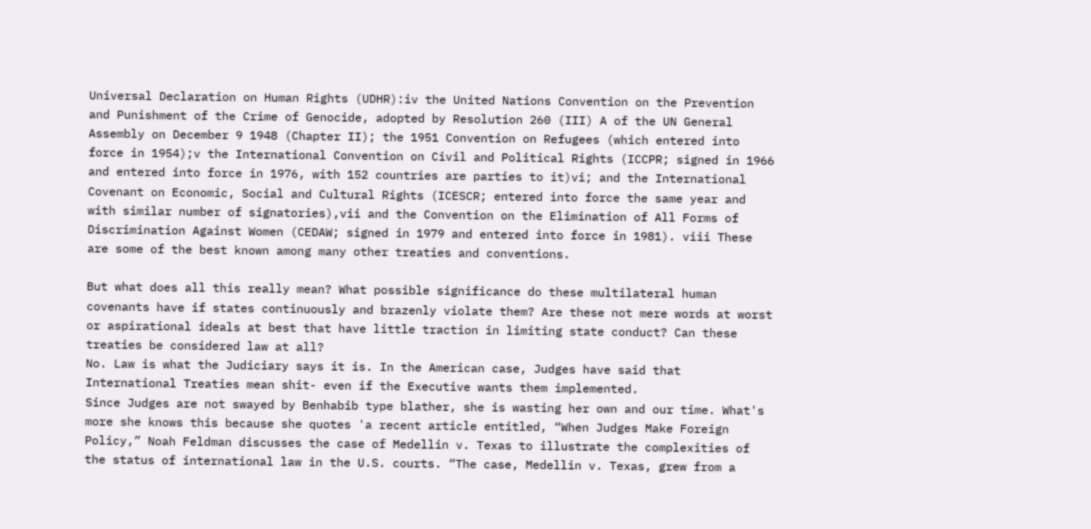Universal Declaration on Human Rights (UDHR):iv the United Nations Convention on the Prevention and Punishment of the Crime of Genocide, adopted by Resolution 260 (III) A of the UN General Assembly on December 9 1948 (Chapter II); the 1951 Convention on Refugees (which entered into force in 1954);v the International Convention on Civil and Political Rights (ICCPR; signed in 1966 and entered into force in 1976, with 152 countries are parties to it)vi; and the International Covenant on Economic, Social and Cultural Rights (ICESCR; entered into force the same year and with similar number of signatories),vii and the Convention on the Elimination of All Forms of Discrimination Against Women (CEDAW; signed in 1979 and entered into force in 1981). viii These are some of the best known among many other treaties and conventions.

But what does all this really mean? What possible significance do these multilateral human covenants have if states continuously and brazenly violate them? Are these not mere words at worst or aspirational ideals at best that have little traction in limiting state conduct? Can these treaties be considered law at all?
No. Law is what the Judiciary says it is. In the American case, Judges have said that International Treaties mean shit- even if the Executive wants them implemented.
Since Judges are not swayed by Benhabib type blather, she is wasting her own and our time. What's more she knows this because she quotes 'a recent article entitled, “When Judges Make Foreign Policy,” Noah Feldman discusses the case of Medellin v. Texas to illustrate the complexities of the status of international law in the U.S. courts. “The case, Medellin v. Texas, grew from a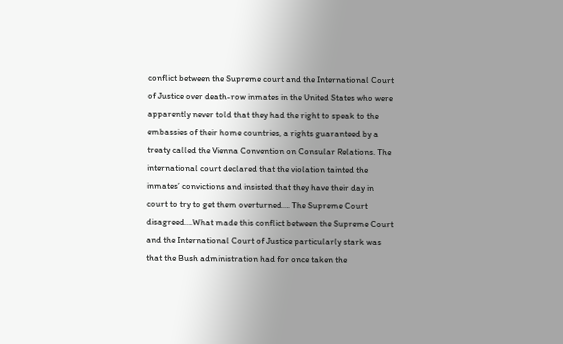conflict between the Supreme court and the International Court of Justice over death-row inmates in the United States who were apparently never told that they had the right to speak to the embassies of their home countries, a rights guaranteed by a treaty called the Vienna Convention on Consular Relations. The international court declared that the violation tainted the inmates’ convictions and insisted that they have their day in court to try to get them overturned…. The Supreme Court disagreed….What made this conflict between the Supreme Court and the International Court of Justice particularly stark was that the Bush administration had for once taken the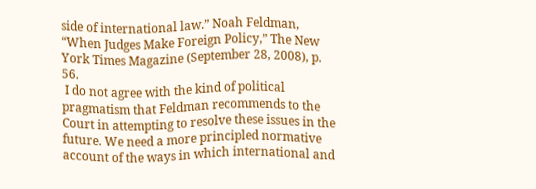side of international law.” Noah Feldman, “When Judges Make Foreign Policy,” The New York Times Magazine (September 28, 2008), p. 56.
 I do not agree with the kind of political pragmatism that Feldman recommends to the Court in attempting to resolve these issues in the future. We need a more principled normative account of the ways in which international and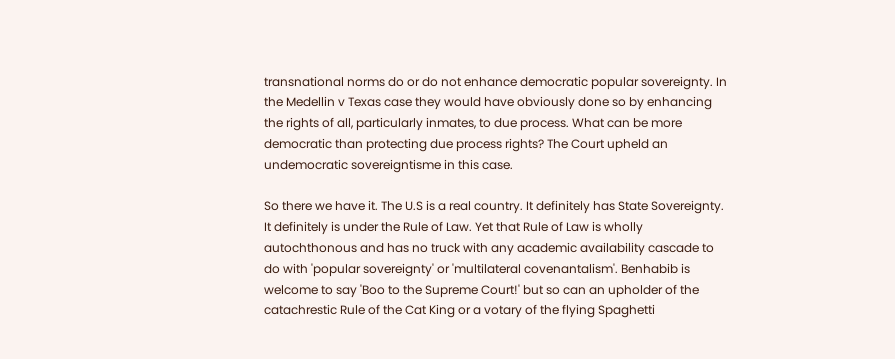transnational norms do or do not enhance democratic popular sovereignty. In the Medellin v Texas case they would have obviously done so by enhancing the rights of all, particularly inmates, to due process. What can be more democratic than protecting due process rights? The Court upheld an undemocratic sovereigntisme in this case.

So there we have it. The U.S is a real country. It definitely has State Sovereignty. It definitely is under the Rule of Law. Yet that Rule of Law is wholly autochthonous and has no truck with any academic availability cascade to do with 'popular sovereignty' or 'multilateral covenantalism'. Benhabib is welcome to say 'Boo to the Supreme Court!' but so can an upholder of the catachrestic Rule of the Cat King or a votary of the flying Spaghetti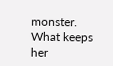monster. What keeps her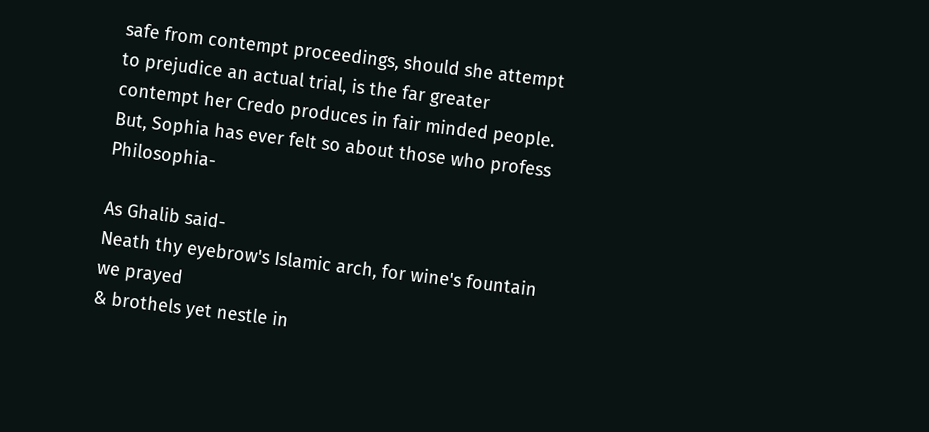safe from contempt proceedings, should she attempt to prejudice an actual trial, is the far greater contempt her Credo produces in fair minded people. But, Sophia has ever felt so about those who profess Philosophia-

As Ghalib said-
Neath thy eyebrow's Islamic arch, for wine's fountain we prayed
& brothels yet nestle in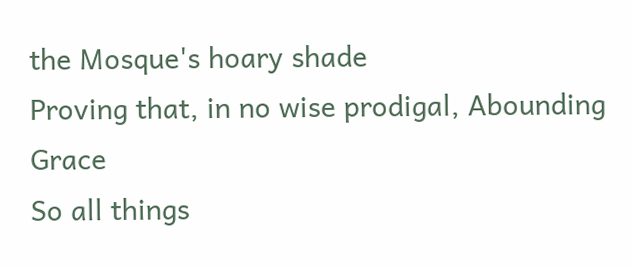the Mosque's hoary shade
Proving that, in no wise prodigal, Abounding Grace
So all things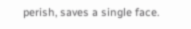perish, saves a single face.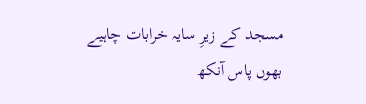مسجد کے زیرِ سایہ خرابات چاہیے
بھوں پاس آنکھ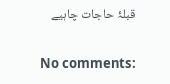قبلۂ حاجات چاہیے

No comments: